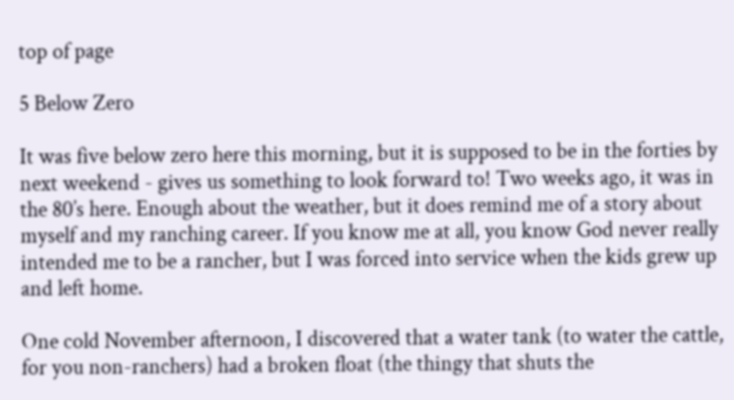top of page

5 Below Zero

It was five below zero here this morning, but it is supposed to be in the forties by next weekend - gives us something to look forward to! Two weeks ago, it was in the 80’s here. Enough about the weather, but it does remind me of a story about myself and my ranching career. If you know me at all, you know God never really intended me to be a rancher, but I was forced into service when the kids grew up and left home.

One cold November afternoon, I discovered that a water tank (to water the cattle, for you non-ranchers) had a broken float (the thingy that shuts the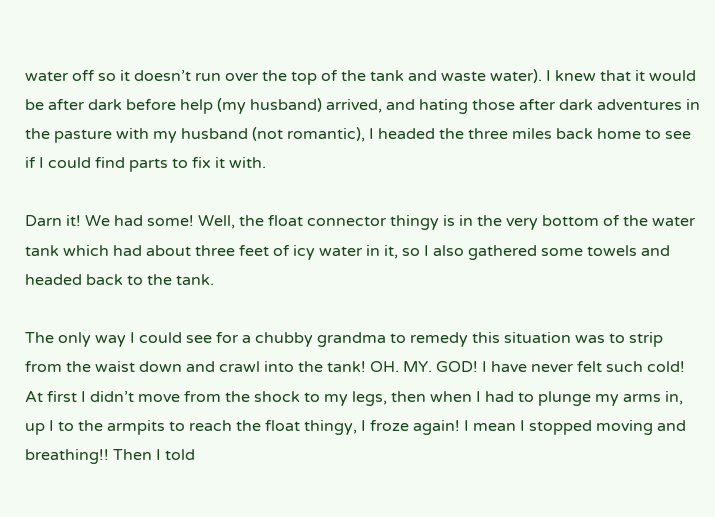water off so it doesn’t run over the top of the tank and waste water). I knew that it would be after dark before help (my husband) arrived, and hating those after dark adventures in the pasture with my husband (not romantic), I headed the three miles back home to see if I could find parts to fix it with.

Darn it! We had some! Well, the float connector thingy is in the very bottom of the water tank which had about three feet of icy water in it, so I also gathered some towels and headed back to the tank.

The only way I could see for a chubby grandma to remedy this situation was to strip from the waist down and crawl into the tank! OH. MY. GOD! I have never felt such cold! At first I didn’t move from the shock to my legs, then when I had to plunge my arms in, up I to the armpits to reach the float thingy, I froze again! I mean I stopped moving and breathing!! Then I told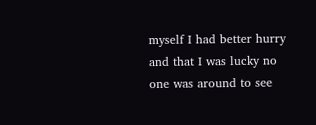myself I had better hurry and that I was lucky no one was around to see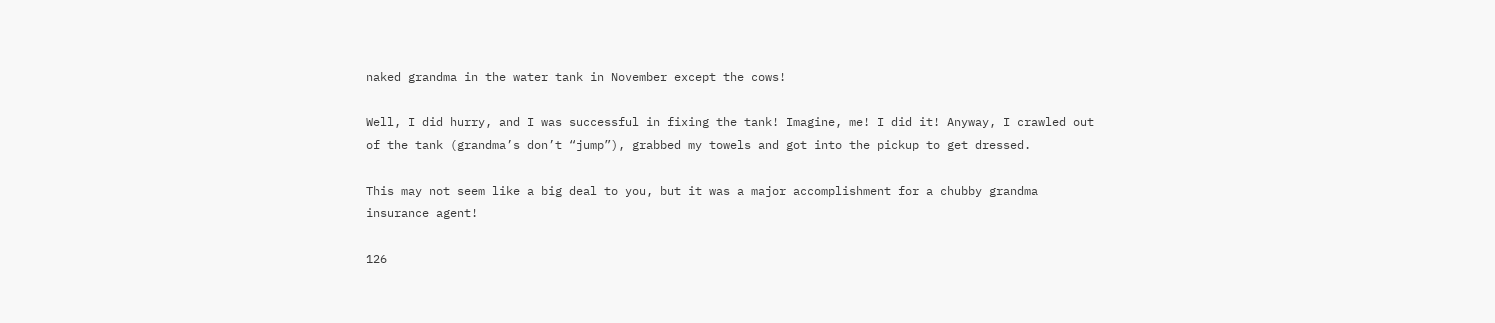naked grandma in the water tank in November except the cows!

Well, I did hurry, and I was successful in fixing the tank! Imagine, me! I did it! Anyway, I crawled out of the tank (grandma’s don’t “jump”), grabbed my towels and got into the pickup to get dressed.

This may not seem like a big deal to you, but it was a major accomplishment for a chubby grandma insurance agent!

126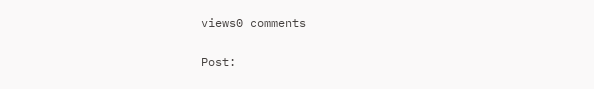views0 comments


Post: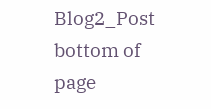Blog2_Post
bottom of page